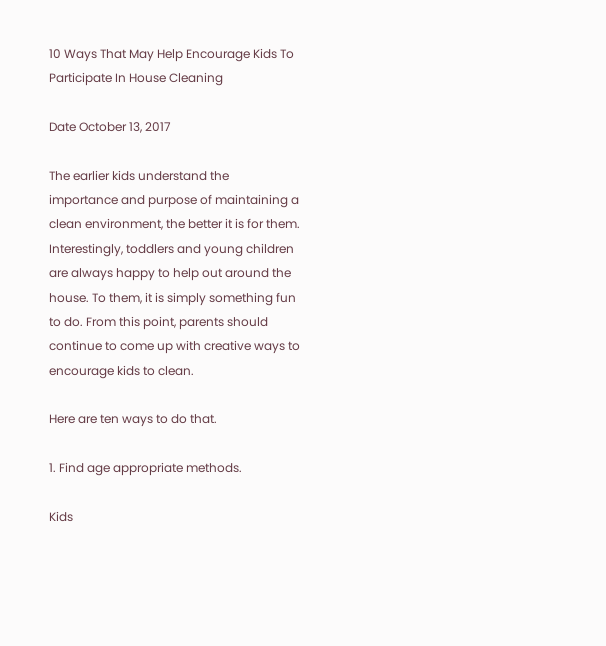10 Ways That May Help Encourage Kids To Participate In House Cleaning

Date October 13, 2017

The earlier kids understand the importance and purpose of maintaining a clean environment, the better it is for them. Interestingly, toddlers and young children are always happy to help out around the house. To them, it is simply something fun to do. From this point, parents should continue to come up with creative ways to encourage kids to clean.

Here are ten ways to do that.

1. Find age appropriate methods.

Kids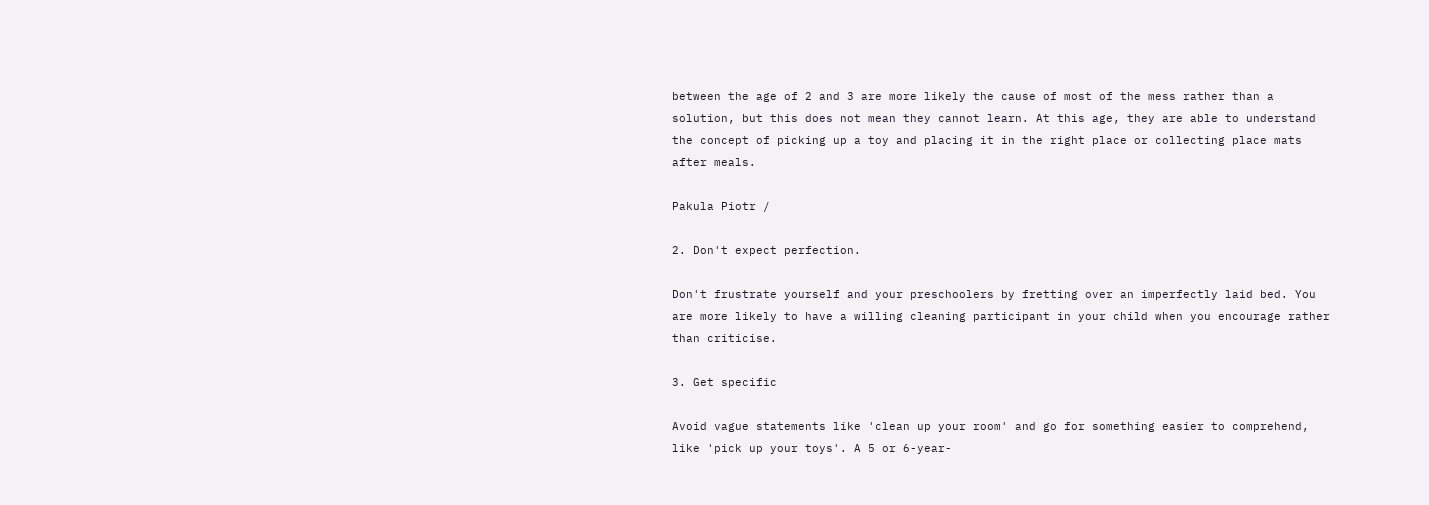between the age of 2 and 3 are more likely the cause of most of the mess rather than a solution, but this does not mean they cannot learn. At this age, they are able to understand the concept of picking up a toy and placing it in the right place or collecting place mats after meals.

Pakula Piotr /

2. Don't expect perfection.

Don't frustrate yourself and your preschoolers by fretting over an imperfectly laid bed. You are more likely to have a willing cleaning participant in your child when you encourage rather than criticise.

3. Get specific

Avoid vague statements like 'clean up your room' and go for something easier to comprehend, like 'pick up your toys'. A 5 or 6-year-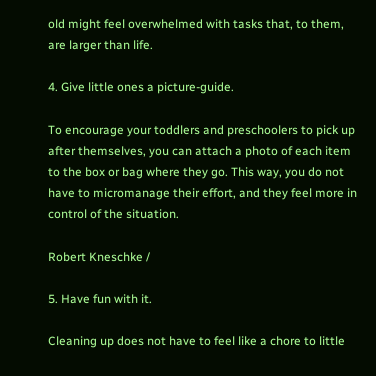old might feel overwhelmed with tasks that, to them, are larger than life.

4. Give little ones a picture-guide.

To encourage your toddlers and preschoolers to pick up after themselves, you can attach a photo of each item to the box or bag where they go. This way, you do not have to micromanage their effort, and they feel more in control of the situation.

Robert Kneschke /

5. Have fun with it.

Cleaning up does not have to feel like a chore to little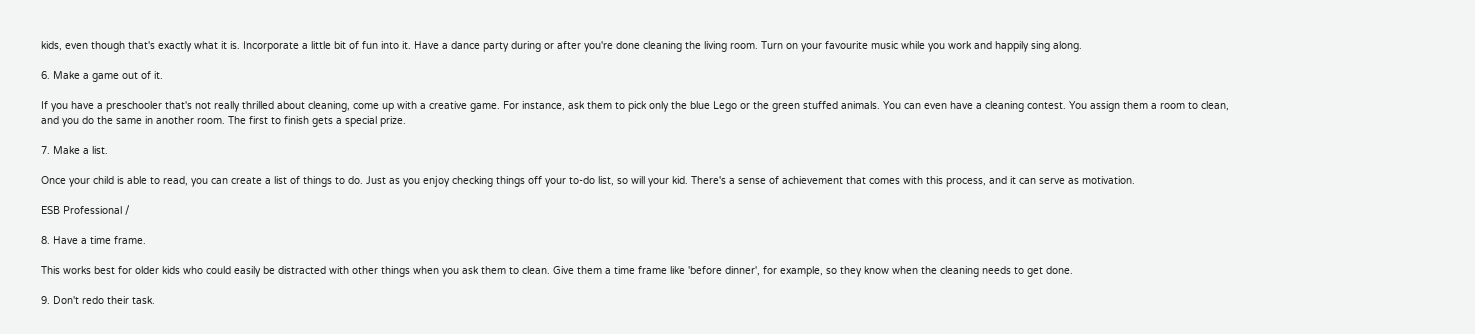kids, even though that's exactly what it is. Incorporate a little bit of fun into it. Have a dance party during or after you're done cleaning the living room. Turn on your favourite music while you work and happily sing along.

6. Make a game out of it.

If you have a preschooler that's not really thrilled about cleaning, come up with a creative game. For instance, ask them to pick only the blue Lego or the green stuffed animals. You can even have a cleaning contest. You assign them a room to clean, and you do the same in another room. The first to finish gets a special prize.

7. Make a list.

Once your child is able to read, you can create a list of things to do. Just as you enjoy checking things off your to-do list, so will your kid. There's a sense of achievement that comes with this process, and it can serve as motivation.

ESB Professional /

8. Have a time frame.

This works best for older kids who could easily be distracted with other things when you ask them to clean. Give them a time frame like 'before dinner', for example, so they know when the cleaning needs to get done.

9. Don't redo their task.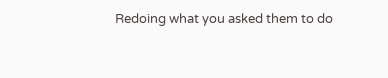Redoing what you asked them to do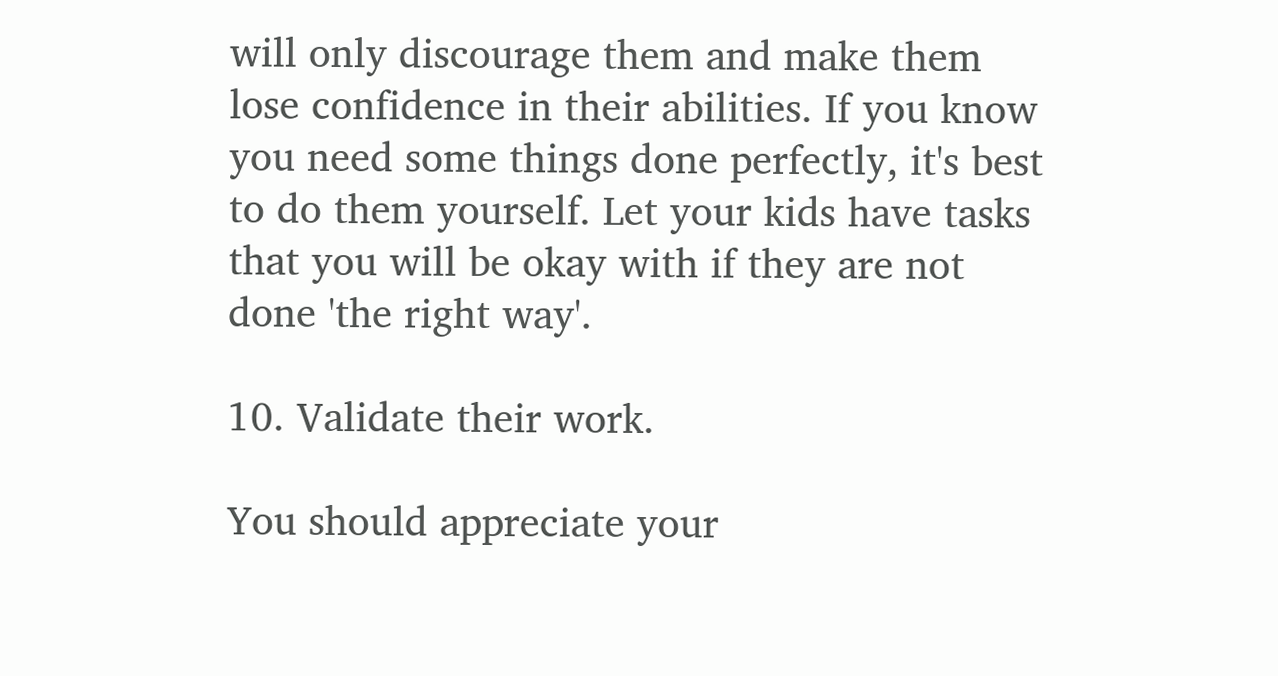will only discourage them and make them lose confidence in their abilities. If you know you need some things done perfectly, it's best to do them yourself. Let your kids have tasks that you will be okay with if they are not done 'the right way'.

10. Validate their work.

You should appreciate your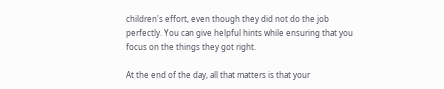children's effort, even though they did not do the job perfectly. You can give helpful hints while ensuring that you focus on the things they got right.

At the end of the day, all that matters is that your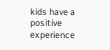kids have a positive experience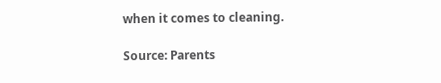when it comes to cleaning.

Source: Parents